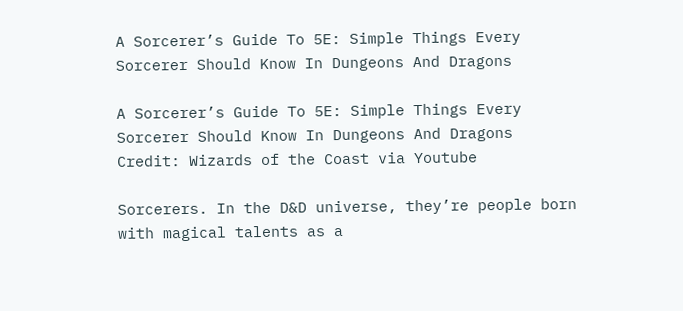A Sorcerer’s Guide To 5E: Simple Things Every Sorcerer Should Know In Dungeons And Dragons

A Sorcerer’s Guide To 5E: Simple Things Every Sorcerer Should Know In Dungeons And Dragons
Credit: Wizards of the Coast via Youtube

Sorcerers. In the D&D universe, they’re people born with magical talents as a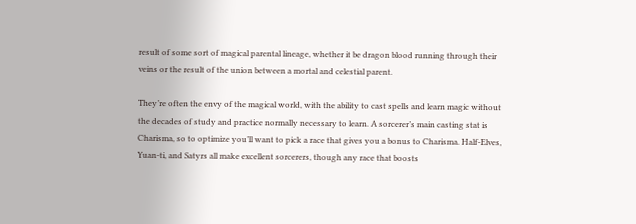result of some sort of magical parental lineage, whether it be dragon blood running through their veins or the result of the union between a mortal and celestial parent.

They’re often the envy of the magical world, with the ability to cast spells and learn magic without the decades of study and practice normally necessary to learn. A sorcerer’s main casting stat is Charisma, so to optimize you’ll want to pick a race that gives you a bonus to Charisma. Half-Elves, Yuan-ti, and Satyrs all make excellent sorcerers, though any race that boosts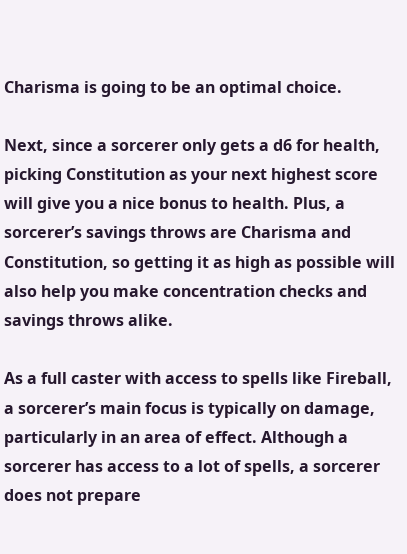Charisma is going to be an optimal choice.

Next, since a sorcerer only gets a d6 for health, picking Constitution as your next highest score will give you a nice bonus to health. Plus, a sorcerer’s savings throws are Charisma and Constitution, so getting it as high as possible will also help you make concentration checks and savings throws alike.

As a full caster with access to spells like Fireball, a sorcerer’s main focus is typically on damage, particularly in an area of effect. Although a sorcerer has access to a lot of spells, a sorcerer does not prepare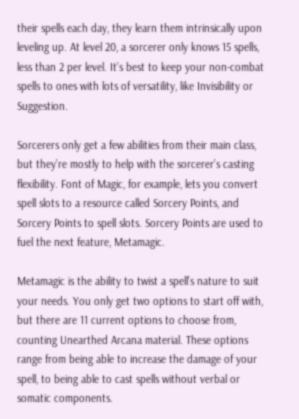their spells each day, they learn them intrinsically upon leveling up. At level 20, a sorcerer only knows 15 spells, less than 2 per level. It’s best to keep your non-combat spells to ones with lots of versatility, like Invisibility or Suggestion.

Sorcerers only get a few abilities from their main class, but they’re mostly to help with the sorcerer’s casting flexibility. Font of Magic, for example, lets you convert spell slots to a resource called Sorcery Points, and Sorcery Points to spell slots. Sorcery Points are used to fuel the next feature, Metamagic.

Metamagic is the ability to twist a spell’s nature to suit your needs. You only get two options to start off with, but there are 11 current options to choose from, counting Unearthed Arcana material. These options range from being able to increase the damage of your spell, to being able to cast spells without verbal or somatic components.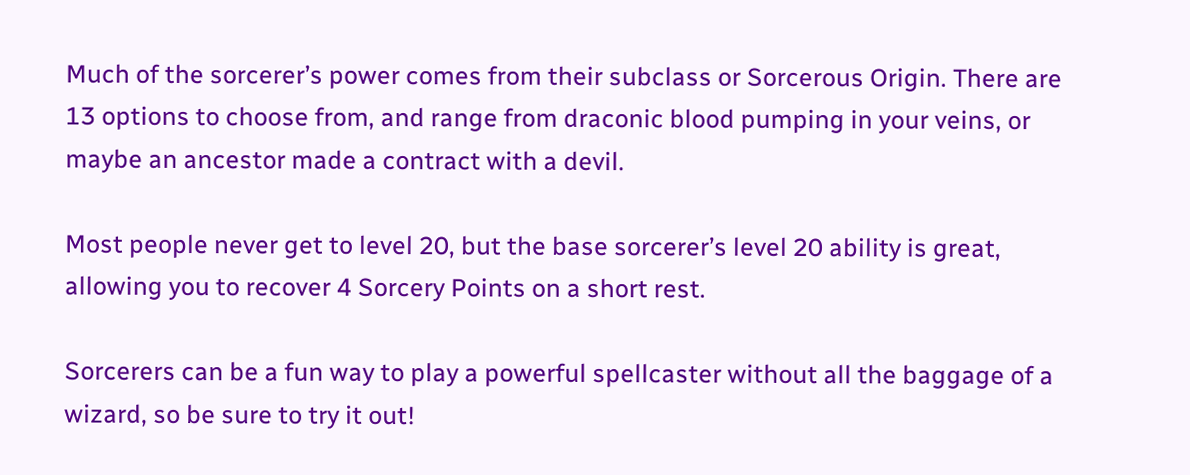Much of the sorcerer’s power comes from their subclass or Sorcerous Origin. There are 13 options to choose from, and range from draconic blood pumping in your veins, or maybe an ancestor made a contract with a devil.

Most people never get to level 20, but the base sorcerer’s level 20 ability is great, allowing you to recover 4 Sorcery Points on a short rest.

Sorcerers can be a fun way to play a powerful spellcaster without all the baggage of a wizard, so be sure to try it out!